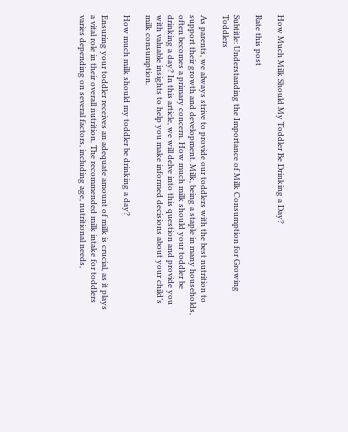How Much Milk Should My Toddler Be Drinking a Day?

Rate this post

Subtitle: Understanding the Importance of Milk Consumption for Growing Toddlers

As parents, we always strive to provide our toddlers with the best nutrition to support their growth and development. Milk, being a staple in many households, often becomes a primary concern. How much milk should your toddler be drinking a day? In this article, we will delve into this question and provide you with valuable insights to help you make informed decisions about your child’s milk consumption.

How much milk should my toddler be drinking a day?

Ensuring your toddler receives an adequate amount of milk is crucial, as it plays a vital role in their overall nutrition. The recommended milk intake for toddlers varies depending on several factors, including age, nutritional needs,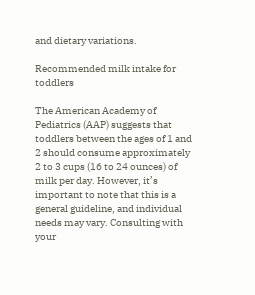and dietary variations.

Recommended milk intake for toddlers

The American Academy of Pediatrics (AAP) suggests that toddlers between the ages of 1 and 2 should consume approximately 2 to 3 cups (16 to 24 ounces) of milk per day. However, it’s important to note that this is a general guideline, and individual needs may vary. Consulting with your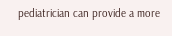pediatrician can provide a more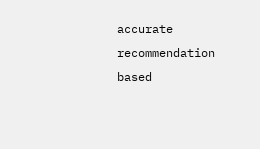accurate recommendation based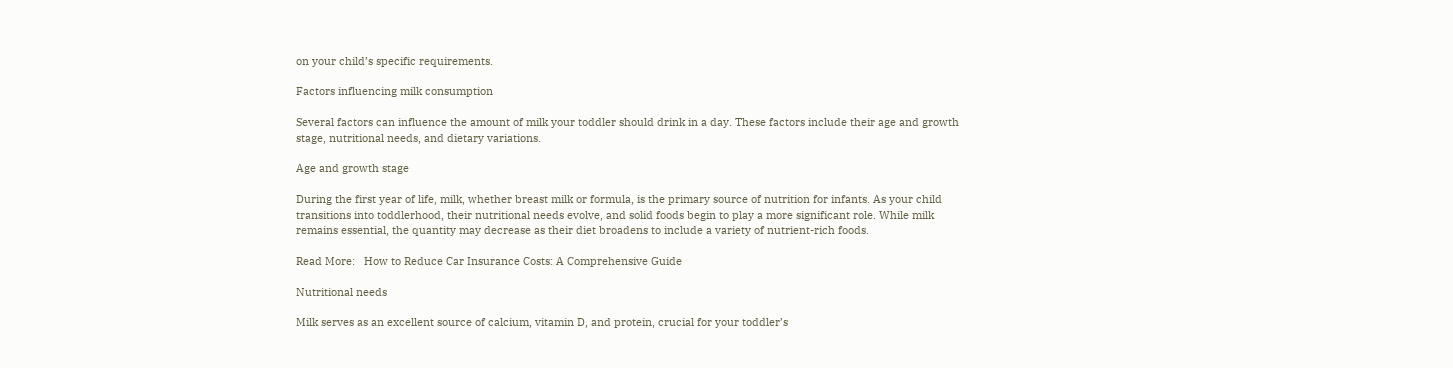on your child’s specific requirements.

Factors influencing milk consumption

Several factors can influence the amount of milk your toddler should drink in a day. These factors include their age and growth stage, nutritional needs, and dietary variations.

Age and growth stage

During the first year of life, milk, whether breast milk or formula, is the primary source of nutrition for infants. As your child transitions into toddlerhood, their nutritional needs evolve, and solid foods begin to play a more significant role. While milk remains essential, the quantity may decrease as their diet broadens to include a variety of nutrient-rich foods.

Read More:   How to Reduce Car Insurance Costs: A Comprehensive Guide

Nutritional needs

Milk serves as an excellent source of calcium, vitamin D, and protein, crucial for your toddler’s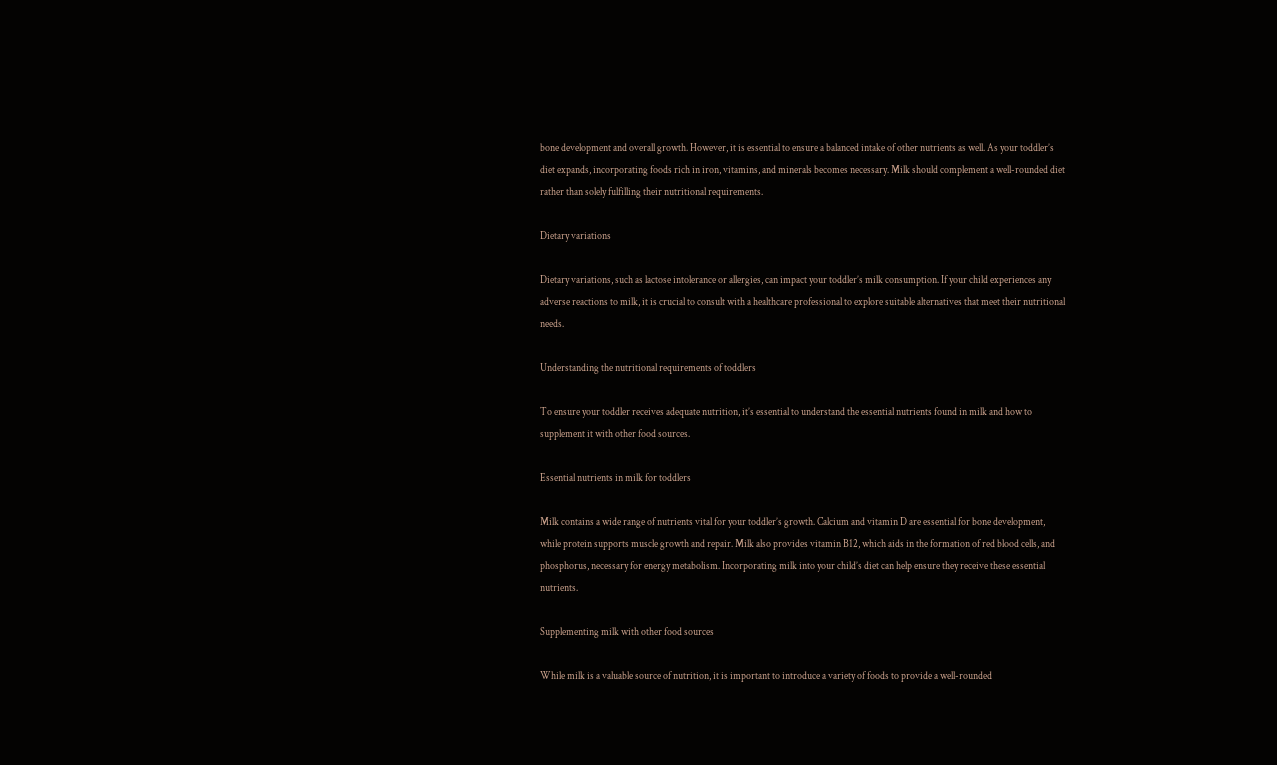bone development and overall growth. However, it is essential to ensure a balanced intake of other nutrients as well. As your toddler’s diet expands, incorporating foods rich in iron, vitamins, and minerals becomes necessary. Milk should complement a well-rounded diet rather than solely fulfilling their nutritional requirements.

Dietary variations

Dietary variations, such as lactose intolerance or allergies, can impact your toddler’s milk consumption. If your child experiences any adverse reactions to milk, it is crucial to consult with a healthcare professional to explore suitable alternatives that meet their nutritional needs.

Understanding the nutritional requirements of toddlers

To ensure your toddler receives adequate nutrition, it’s essential to understand the essential nutrients found in milk and how to supplement it with other food sources.

Essential nutrients in milk for toddlers

Milk contains a wide range of nutrients vital for your toddler’s growth. Calcium and vitamin D are essential for bone development, while protein supports muscle growth and repair. Milk also provides vitamin B12, which aids in the formation of red blood cells, and phosphorus, necessary for energy metabolism. Incorporating milk into your child’s diet can help ensure they receive these essential nutrients.

Supplementing milk with other food sources

While milk is a valuable source of nutrition, it is important to introduce a variety of foods to provide a well-rounded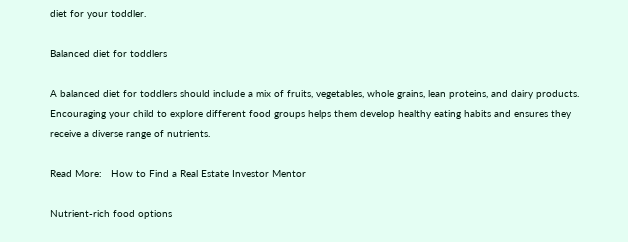diet for your toddler.

Balanced diet for toddlers

A balanced diet for toddlers should include a mix of fruits, vegetables, whole grains, lean proteins, and dairy products. Encouraging your child to explore different food groups helps them develop healthy eating habits and ensures they receive a diverse range of nutrients.

Read More:   How to Find a Real Estate Investor Mentor

Nutrient-rich food options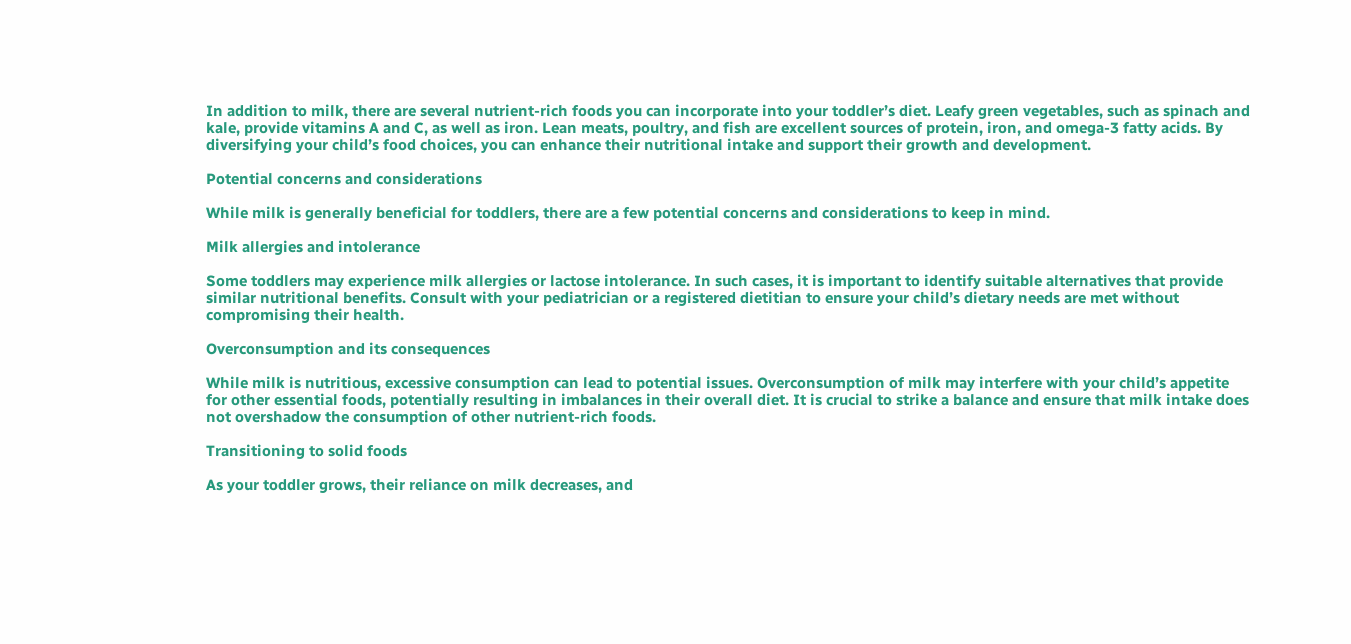In addition to milk, there are several nutrient-rich foods you can incorporate into your toddler’s diet. Leafy green vegetables, such as spinach and kale, provide vitamins A and C, as well as iron. Lean meats, poultry, and fish are excellent sources of protein, iron, and omega-3 fatty acids. By diversifying your child’s food choices, you can enhance their nutritional intake and support their growth and development.

Potential concerns and considerations

While milk is generally beneficial for toddlers, there are a few potential concerns and considerations to keep in mind.

Milk allergies and intolerance

Some toddlers may experience milk allergies or lactose intolerance. In such cases, it is important to identify suitable alternatives that provide similar nutritional benefits. Consult with your pediatrician or a registered dietitian to ensure your child’s dietary needs are met without compromising their health.

Overconsumption and its consequences

While milk is nutritious, excessive consumption can lead to potential issues. Overconsumption of milk may interfere with your child’s appetite for other essential foods, potentially resulting in imbalances in their overall diet. It is crucial to strike a balance and ensure that milk intake does not overshadow the consumption of other nutrient-rich foods.

Transitioning to solid foods

As your toddler grows, their reliance on milk decreases, and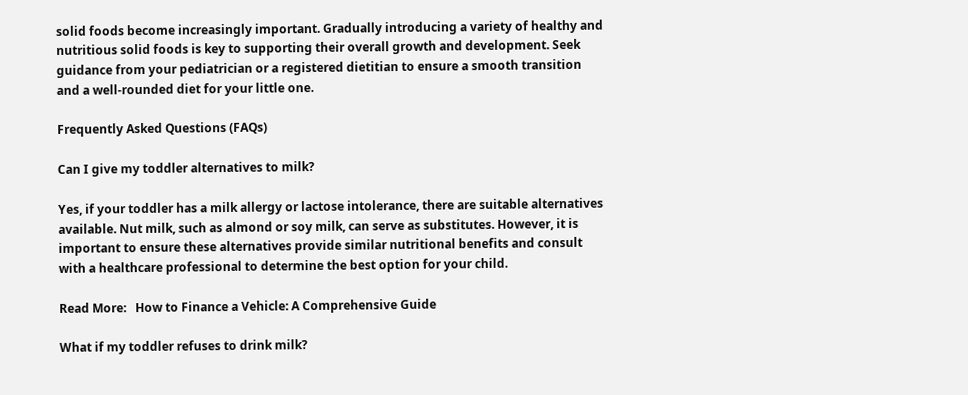solid foods become increasingly important. Gradually introducing a variety of healthy and nutritious solid foods is key to supporting their overall growth and development. Seek guidance from your pediatrician or a registered dietitian to ensure a smooth transition and a well-rounded diet for your little one.

Frequently Asked Questions (FAQs)

Can I give my toddler alternatives to milk?

Yes, if your toddler has a milk allergy or lactose intolerance, there are suitable alternatives available. Nut milk, such as almond or soy milk, can serve as substitutes. However, it is important to ensure these alternatives provide similar nutritional benefits and consult with a healthcare professional to determine the best option for your child.

Read More:   How to Finance a Vehicle: A Comprehensive Guide

What if my toddler refuses to drink milk?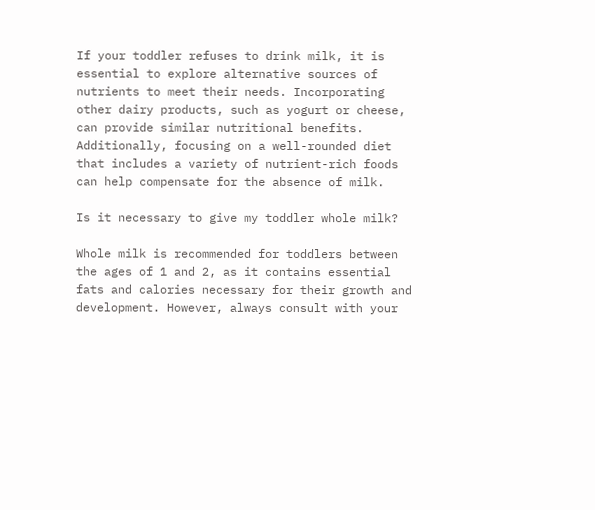If your toddler refuses to drink milk, it is essential to explore alternative sources of nutrients to meet their needs. Incorporating other dairy products, such as yogurt or cheese, can provide similar nutritional benefits. Additionally, focusing on a well-rounded diet that includes a variety of nutrient-rich foods can help compensate for the absence of milk.

Is it necessary to give my toddler whole milk?

Whole milk is recommended for toddlers between the ages of 1 and 2, as it contains essential fats and calories necessary for their growth and development. However, always consult with your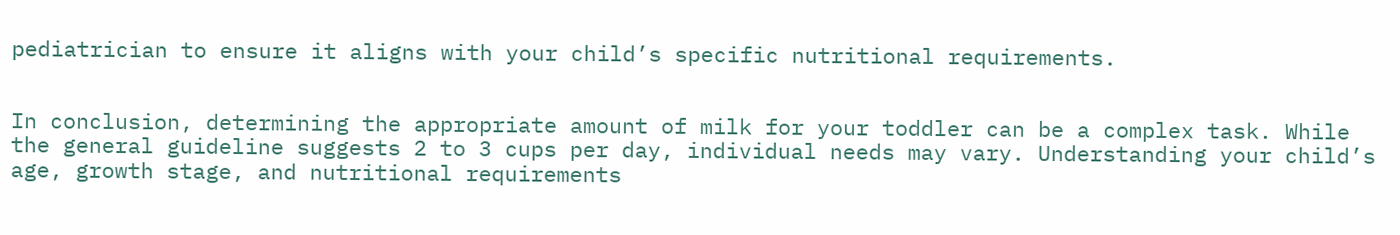pediatrician to ensure it aligns with your child’s specific nutritional requirements.


In conclusion, determining the appropriate amount of milk for your toddler can be a complex task. While the general guideline suggests 2 to 3 cups per day, individual needs may vary. Understanding your child’s age, growth stage, and nutritional requirements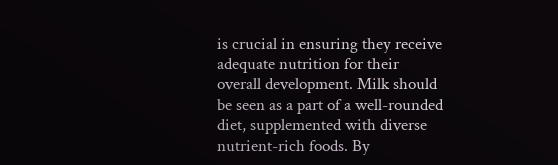is crucial in ensuring they receive adequate nutrition for their overall development. Milk should be seen as a part of a well-rounded diet, supplemented with diverse nutrient-rich foods. By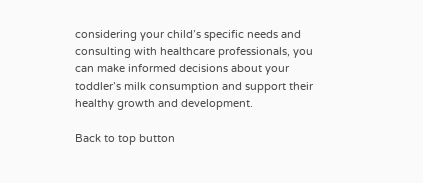considering your child’s specific needs and consulting with healthcare professionals, you can make informed decisions about your toddler’s milk consumption and support their healthy growth and development.

Back to top button